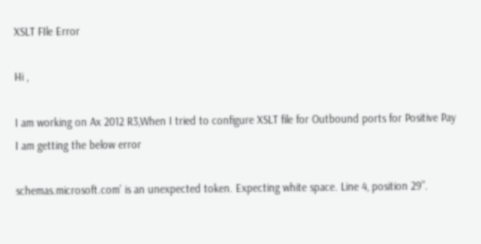XSLT FIle Error

Hi ,

I am working on Ax 2012 R3,When I tried to configure XSLT file for Outbound ports for Positive Pay I am getting the below error

schemas.microsoft.com’ is an unexpected token. Expecting white space. Line 4, position 29”.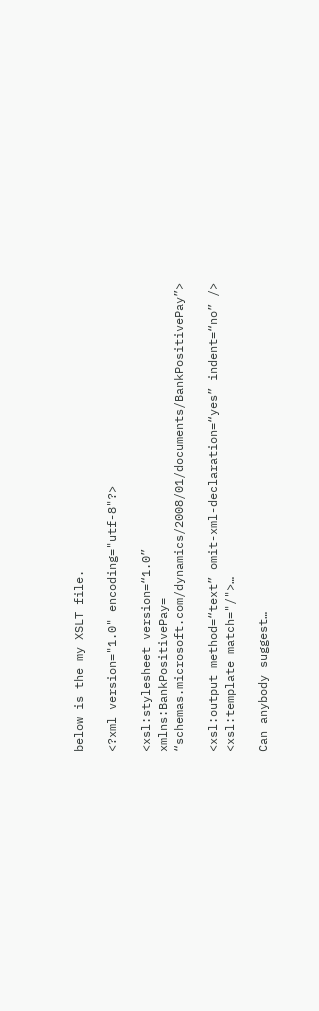below is the my XSLT file.

<?xml version="1.0" encoding="utf-8"?>

<xsl:stylesheet version=“1.0”
xmlns:BankPositivePay= “schemas.microsoft.com/dynamics/2008/01/documents/BankPositivePay”>

<xsl:output method=“text” omit-xml-declaration=“yes” indent=“no” />
<xsl:template match="/">…

Can anybody suggest…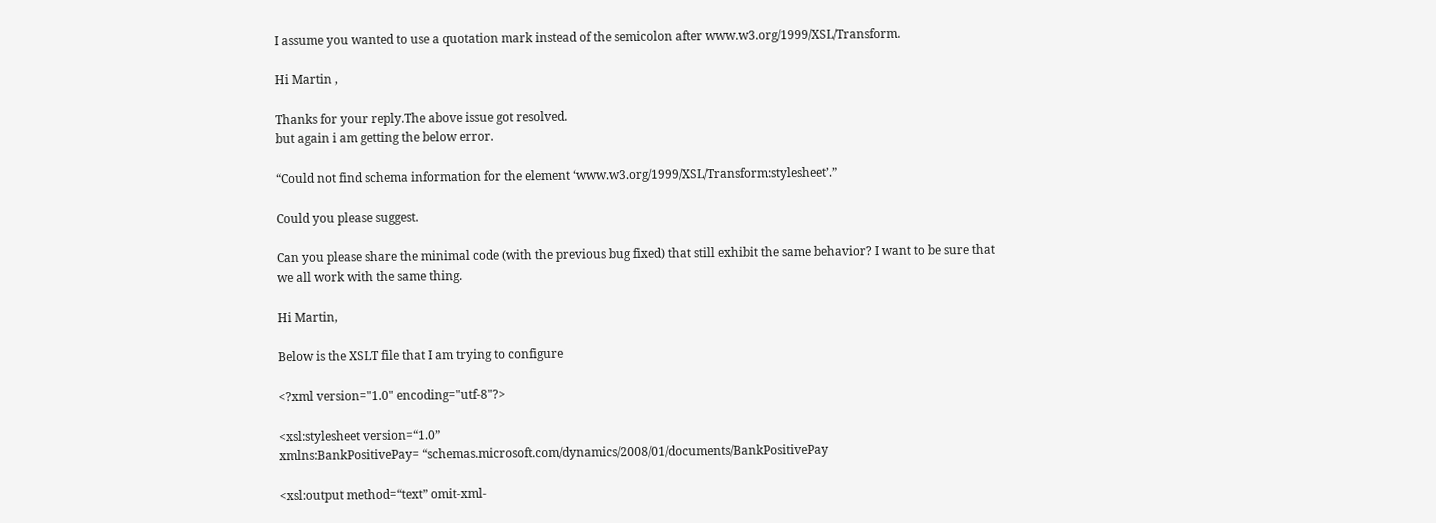I assume you wanted to use a quotation mark instead of the semicolon after www.w3.org/1999/XSL/Transform.

Hi Martin ,

Thanks for your reply.The above issue got resolved.
but again i am getting the below error.

“Could not find schema information for the element ‘www.w3.org/1999/XSL/Transform:stylesheet’.”

Could you please suggest.

Can you please share the minimal code (with the previous bug fixed) that still exhibit the same behavior? I want to be sure that we all work with the same thing.

Hi Martin,

Below is the XSLT file that I am trying to configure

<?xml version="1.0" encoding="utf-8"?>

<xsl:stylesheet version=“1.0”
xmlns:BankPositivePay= “schemas.microsoft.com/dynamics/2008/01/documents/BankPositivePay

<xsl:output method=“text” omit-xml-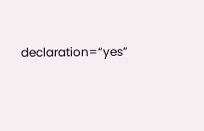declaration=“yes”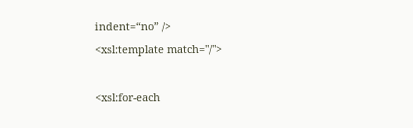indent=“no” />
<xsl:template match="/">

<xsl:for-each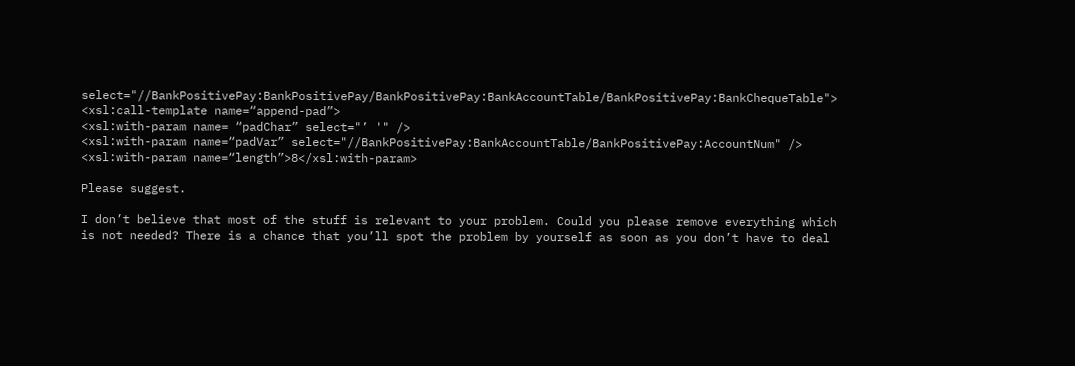select="//BankPositivePay:BankPositivePay/BankPositivePay:BankAccountTable/BankPositivePay:BankChequeTable">
<xsl:call-template name=“append-pad”>
<xsl:with-param name= “padChar” select="’ '" />
<xsl:with-param name=“padVar” select="//BankPositivePay:BankAccountTable/BankPositivePay:AccountNum" />
<xsl:with-param name=“length”>8</xsl:with-param>

Please suggest.

I don’t believe that most of the stuff is relevant to your problem. Could you please remove everything which is not needed? There is a chance that you’ll spot the problem by yourself as soon as you don’t have to deal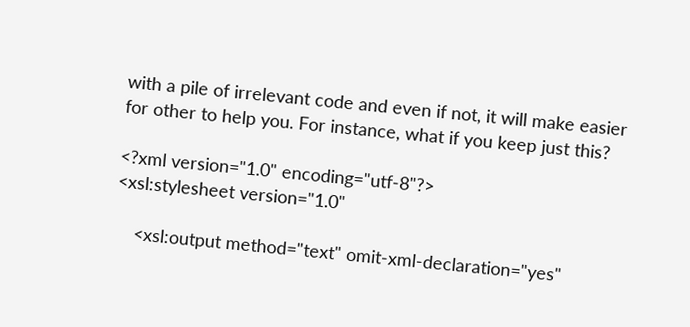with a pile of irrelevant code and even if not, it will make easier for other to help you. For instance, what if you keep just this?

<?xml version="1.0" encoding="utf-8"?>
<xsl:stylesheet version="1.0"

    <xsl:output method="text" omit-xml-declaration="yes"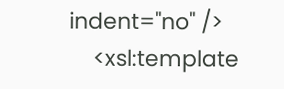indent="no" />
    <xsl:template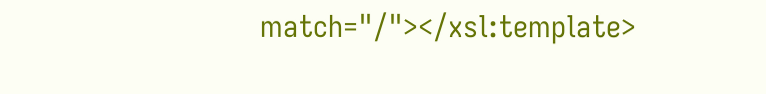match="/"></xsl:template>